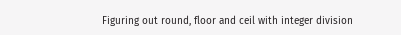Figuring out round, floor and ceil with integer division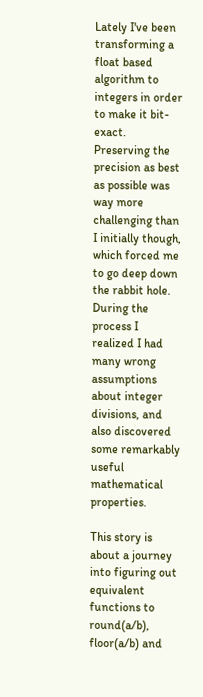Lately I've been transforming a float based algorithm to integers in order to make it bit-exact. Preserving the precision as best as possible was way more challenging than I initially though, which forced me to go deep down the rabbit hole. During the process I realized I had many wrong assumptions about integer divisions, and also discovered some remarkably useful mathematical properties.

This story is about a journey into figuring out equivalent functions to round(a/b), floor(a/b) and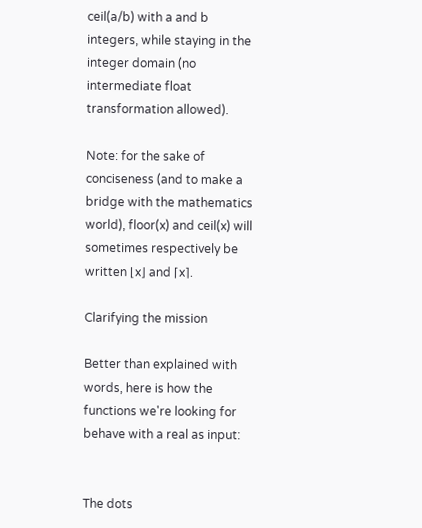ceil(a/b) with a and b integers, while staying in the integer domain (no intermediate float transformation allowed).

Note: for the sake of conciseness (and to make a bridge with the mathematics world), floor(x) and ceil(x) will sometimes respectively be written ⌊x⌋ and ⌈x⌉.

Clarifying the mission

Better than explained with words, here is how the functions we're looking for behave with a real as input:


The dots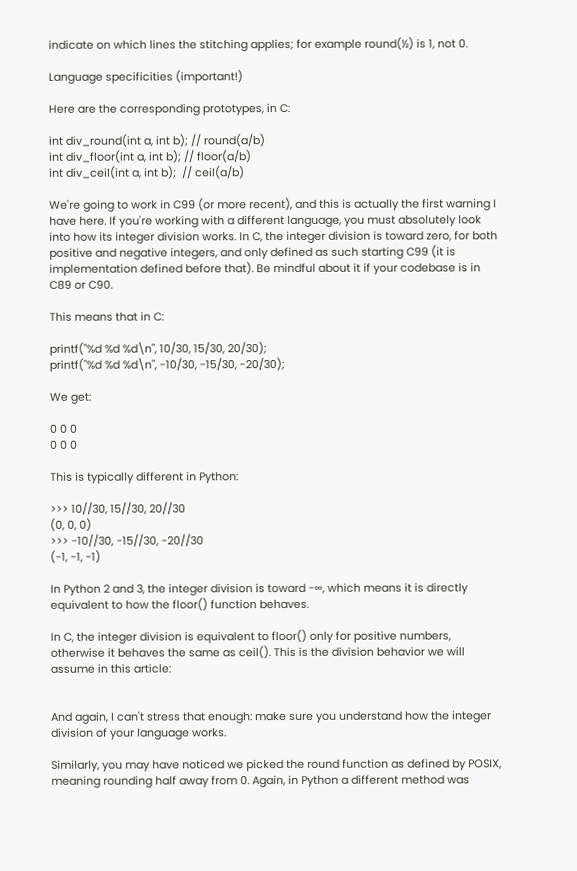indicate on which lines the stitching applies; for example round(½) is 1, not 0.

Language specificities (important!)

Here are the corresponding prototypes, in C:

int div_round(int a, int b); // round(a/b)
int div_floor(int a, int b); // floor(a/b)
int div_ceil(int a, int b);  // ceil(a/b)

We're going to work in C99 (or more recent), and this is actually the first warning I have here. If you're working with a different language, you must absolutely look into how its integer division works. In C, the integer division is toward zero, for both positive and negative integers, and only defined as such starting C99 (it is implementation defined before that). Be mindful about it if your codebase is in C89 or C90.

This means that in C:

printf("%d %d %d\n", 10/30, 15/30, 20/30);
printf("%d %d %d\n", -10/30, -15/30, -20/30);

We get:

0 0 0
0 0 0

This is typically different in Python:

>>> 10//30, 15//30, 20//30
(0, 0, 0)
>>> -10//30, -15//30, -20//30
(-1, -1, -1)

In Python 2 and 3, the integer division is toward -∞, which means it is directly equivalent to how the floor() function behaves.

In C, the integer division is equivalent to floor() only for positive numbers, otherwise it behaves the same as ceil(). This is the division behavior we will assume in this article:


And again, I can't stress that enough: make sure you understand how the integer division of your language works.

Similarly, you may have noticed we picked the round function as defined by POSIX, meaning rounding half away from 0. Again, in Python a different method was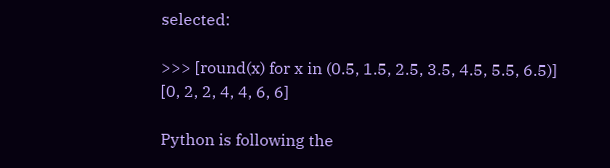selected:

>>> [round(x) for x in (0.5, 1.5, 2.5, 3.5, 4.5, 5.5, 6.5)]
[0, 2, 2, 4, 4, 6, 6]

Python is following the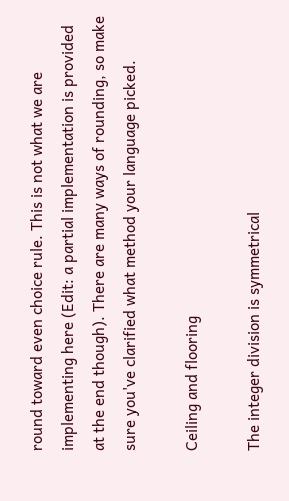round toward even choice rule. This is not what we are implementing here (Edit: a partial implementation is provided at the end though). There are many ways of rounding, so make sure you've clarified what method your language picked.

Ceiling and flooring

The integer division is symmetrical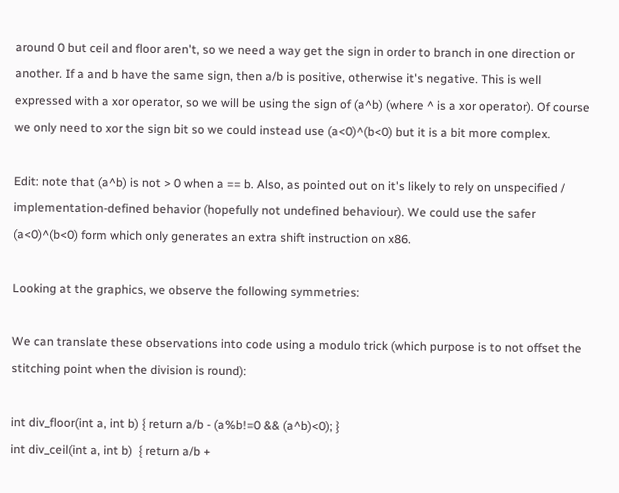around 0 but ceil and floor aren't, so we need a way get the sign in order to branch in one direction or another. If a and b have the same sign, then a/b is positive, otherwise it's negative. This is well expressed with a xor operator, so we will be using the sign of (a^b) (where ^ is a xor operator). Of course we only need to xor the sign bit so we could instead use (a<0)^(b<0) but it is a bit more complex.

Edit: note that (a^b) is not > 0 when a == b. Also, as pointed out on it's likely to rely on unspecified / implementation-defined behavior (hopefully not undefined behaviour). We could use the safer (a<0)^(b<0) form which only generates an extra shift instruction on x86.

Looking at the graphics, we observe the following symmetries:

We can translate these observations into code using a modulo trick (which purpose is to not offset the stitching point when the division is round):

int div_floor(int a, int b) { return a/b - (a%b!=0 && (a^b)<0); }
int div_ceil(int a, int b)  { return a/b +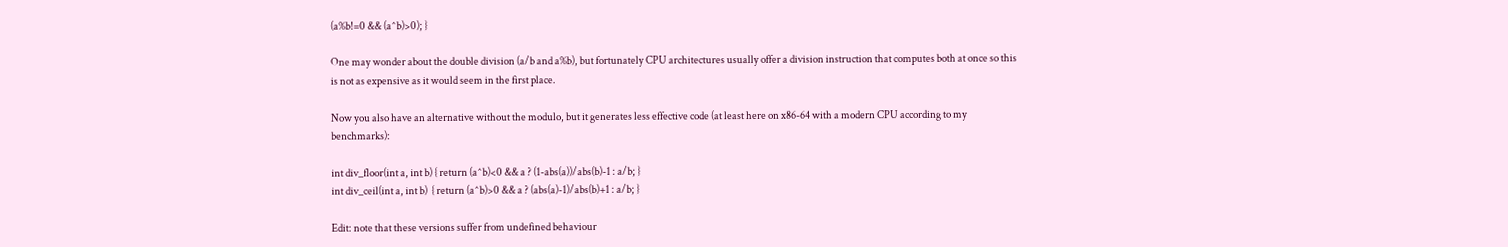(a%b!=0 && (a^b)>0); }

One may wonder about the double division (a/b and a%b), but fortunately CPU architectures usually offer a division instruction that computes both at once so this is not as expensive as it would seem in the first place.

Now you also have an alternative without the modulo, but it generates less effective code (at least here on x86-64 with a modern CPU according to my benchmarks):

int div_floor(int a, int b) { return (a^b)<0 && a ? (1-abs(a))/abs(b)-1 : a/b; }
int div_ceil(int a, int b)  { return (a^b)>0 && a ? (abs(a)-1)/abs(b)+1 : a/b; }

Edit: note that these versions suffer from undefined behaviour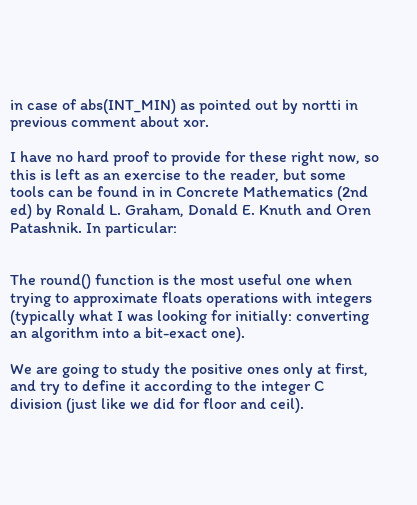in case of abs(INT_MIN) as pointed out by nortti in previous comment about xor.

I have no hard proof to provide for these right now, so this is left as an exercise to the reader, but some tools can be found in in Concrete Mathematics (2nd ed) by Ronald L. Graham, Donald E. Knuth and Oren Patashnik. In particular:


The round() function is the most useful one when trying to approximate floats operations with integers (typically what I was looking for initially: converting an algorithm into a bit-exact one).

We are going to study the positive ones only at first, and try to define it according to the integer C division (just like we did for floor and ceil).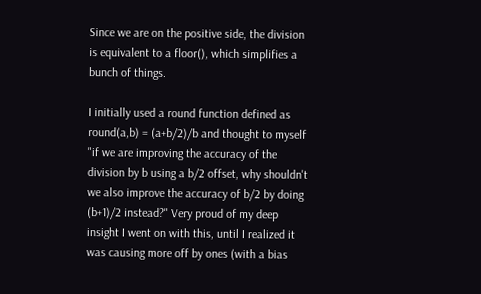Since we are on the positive side, the division is equivalent to a floor(), which simplifies a bunch of things.

I initially used a round function defined as round(a,b) = (a+b/2)/b and thought to myself "if we are improving the accuracy of the division by b using a b/2 offset, why shouldn't we also improve the accuracy of b/2 by doing (b+1)/2 instead?" Very proud of my deep insight I went on with this, until I realized it was causing more off by ones (with a bias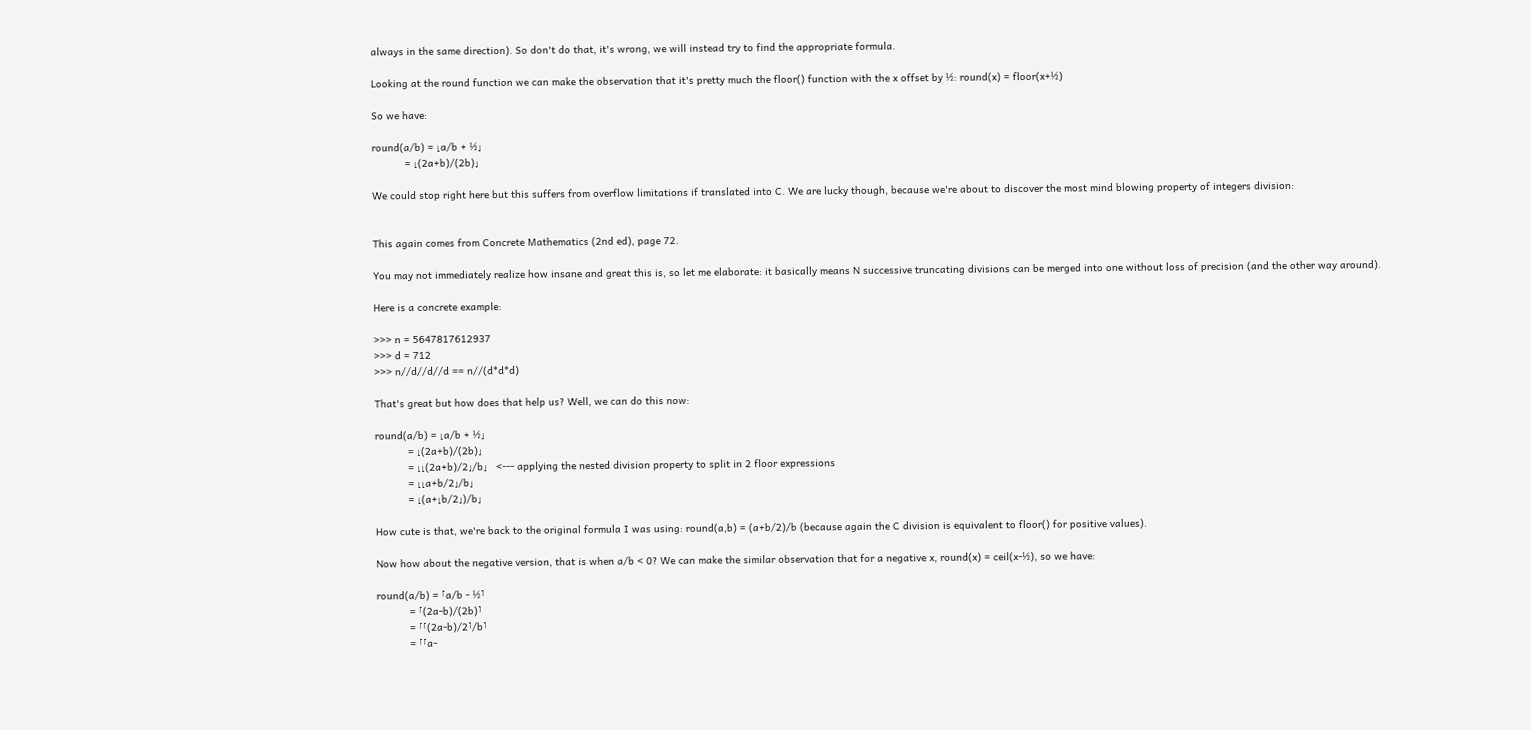always in the same direction). So don't do that, it's wrong, we will instead try to find the appropriate formula.

Looking at the round function we can make the observation that it's pretty much the floor() function with the x offset by ½: round(x) = floor(x+½)

So we have:

round(a/b) = ⌊a/b + ½⌋
           = ⌊(2a+b)/(2b)⌋

We could stop right here but this suffers from overflow limitations if translated into C. We are lucky though, because we're about to discover the most mind blowing property of integers division:


This again comes from Concrete Mathematics (2nd ed), page 72.

You may not immediately realize how insane and great this is, so let me elaborate: it basically means N successive truncating divisions can be merged into one without loss of precision (and the other way around).

Here is a concrete example:

>>> n = 5647817612937
>>> d = 712
>>> n//d//d//d == n//(d*d*d)

That's great but how does that help us? Well, we can do this now:

round(a/b) = ⌊a/b + ½⌋
           = ⌊(2a+b)/(2b)⌋
           = ⌊⌊(2a+b)/2⌋/b⌋   <--- applying the nested division property to split in 2 floor expressions
           = ⌊⌊a+b/2⌋/b⌋
           = ⌊(a+⌊b/2⌋)/b⌋

How cute is that, we're back to the original formula I was using: round(a,b) = (a+b/2)/b (because again the C division is equivalent to floor() for positive values).

Now how about the negative version, that is when a/b < 0? We can make the similar observation that for a negative x, round(x) = ceil(x-½), so we have:

round(a/b) = ⌈a/b - ½⌉
           = ⌈(2a-b)/(2b)⌉
           = ⌈⌈(2a-b)/2⌉/b⌉
           = ⌈⌈a-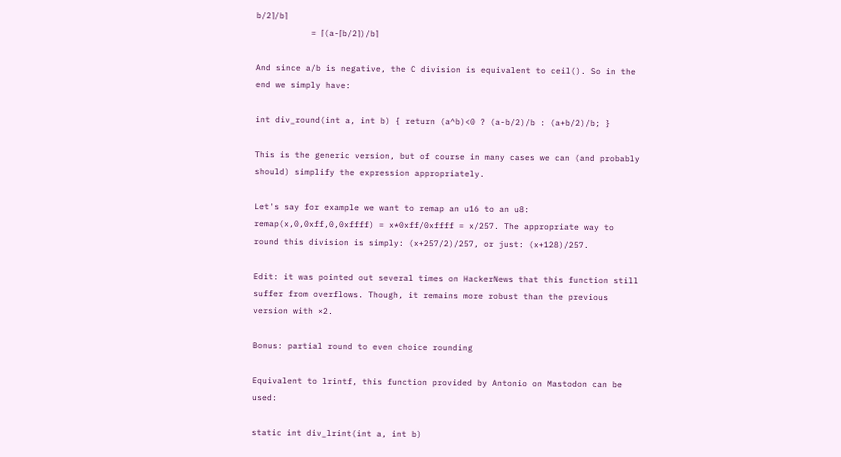b/2⌉/b⌉
           = ⌈(a-⌈b/2⌉)/b⌉

And since a/b is negative, the C division is equivalent to ceil(). So in the end we simply have:

int div_round(int a, int b) { return (a^b)<0 ? (a-b/2)/b : (a+b/2)/b; }

This is the generic version, but of course in many cases we can (and probably should) simplify the expression appropriately.

Let's say for example we want to remap an u16 to an u8: remap(x,0,0xff,0,0xffff) = x*0xff/0xffff = x/257. The appropriate way to round this division is simply: (x+257/2)/257, or just: (x+128)/257.

Edit: it was pointed out several times on HackerNews that this function still suffer from overflows. Though, it remains more robust than the previous version with ×2.

Bonus: partial round to even choice rounding

Equivalent to lrintf, this function provided by Antonio on Mastodon can be used:

static int div_lrint(int a, int b)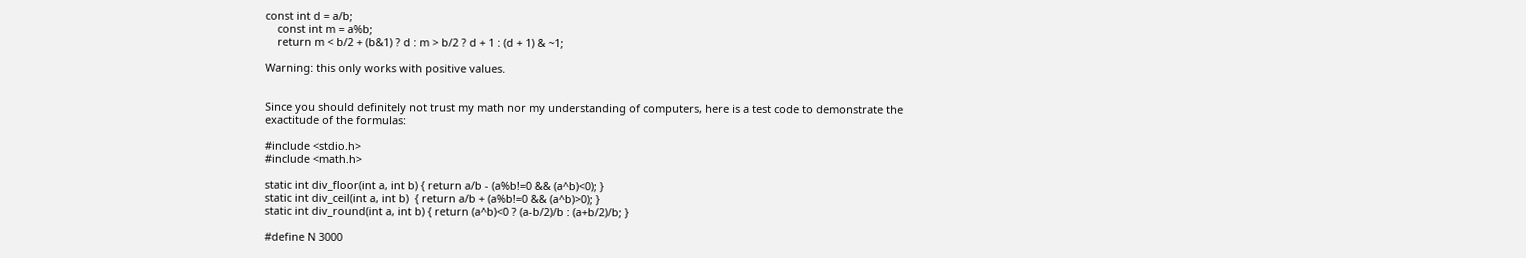const int d = a/b;
    const int m = a%b;
    return m < b/2 + (b&1) ? d : m > b/2 ? d + 1 : (d + 1) & ~1;

Warning: this only works with positive values.


Since you should definitely not trust my math nor my understanding of computers, here is a test code to demonstrate the exactitude of the formulas:

#include <stdio.h>
#include <math.h>

static int div_floor(int a, int b) { return a/b - (a%b!=0 && (a^b)<0); }
static int div_ceil(int a, int b)  { return a/b + (a%b!=0 && (a^b)>0); }
static int div_round(int a, int b) { return (a^b)<0 ? (a-b/2)/b : (a+b/2)/b; }

#define N 3000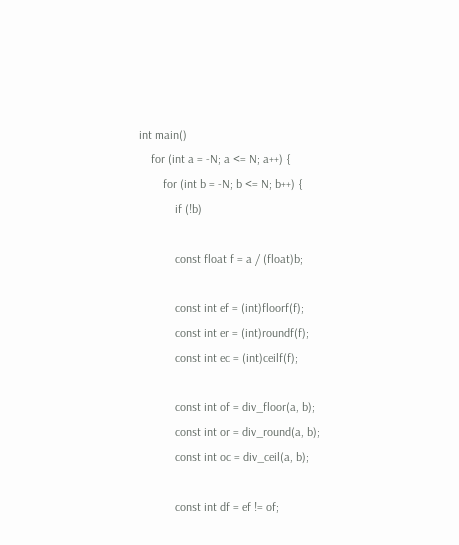int main()
    for (int a = -N; a <= N; a++) {
        for (int b = -N; b <= N; b++) {
            if (!b)

            const float f = a / (float)b;

            const int ef = (int)floorf(f);
            const int er = (int)roundf(f);
            const int ec = (int)ceilf(f);

            const int of = div_floor(a, b);
            const int or = div_round(a, b);
            const int oc = div_ceil(a, b);

            const int df = ef != of;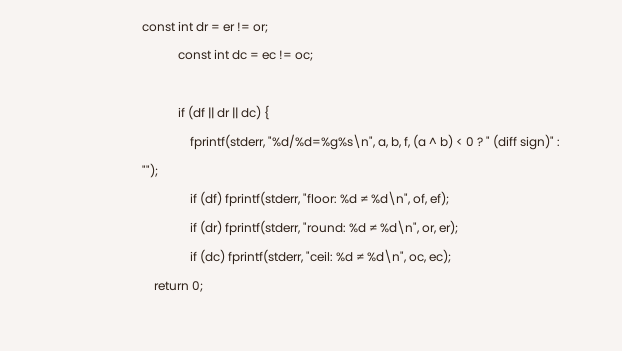const int dr = er != or;
            const int dc = ec != oc;

            if (df || dr || dc) {
                fprintf(stderr, "%d/%d=%g%s\n", a, b, f, (a ^ b) < 0 ? " (diff sign)" : "");
                if (df) fprintf(stderr, "floor: %d ≠ %d\n", of, ef);
                if (dr) fprintf(stderr, "round: %d ≠ %d\n", or, er);
                if (dc) fprintf(stderr, "ceil: %d ≠ %d\n", oc, ec);
    return 0;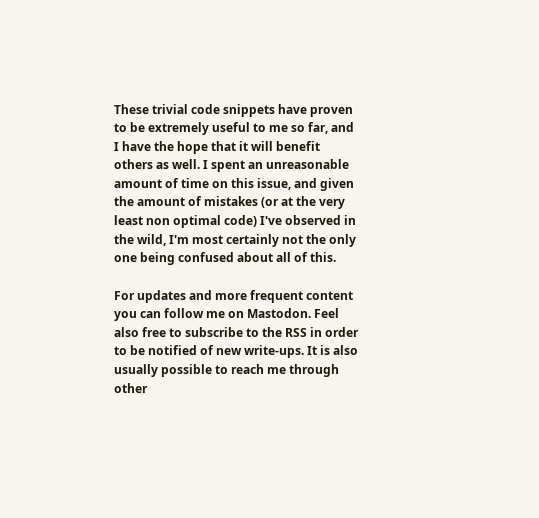These trivial code snippets have proven to be extremely useful to me so far, and I have the hope that it will benefit others as well. I spent an unreasonable amount of time on this issue, and given the amount of mistakes (or at the very least non optimal code) I've observed in the wild, I'm most certainly not the only one being confused about all of this.

For updates and more frequent content you can follow me on Mastodon. Feel also free to subscribe to the RSS in order to be notified of new write-ups. It is also usually possible to reach me through other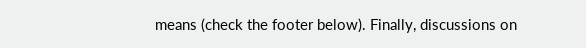means (check the footer below). Finally, discussions on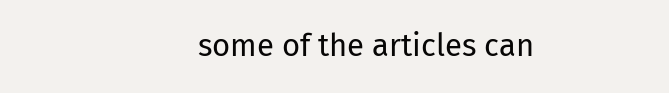some of the articles can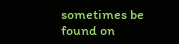sometimes be found on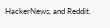HackerNews, and Reddit.